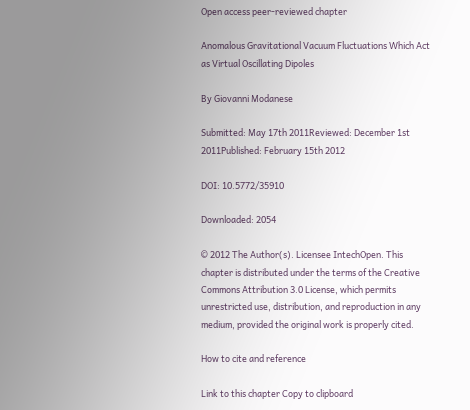Open access peer-reviewed chapter

Anomalous Gravitational Vacuum Fluctuations Which Act as Virtual Oscillating Dipoles

By Giovanni Modanese

Submitted: May 17th 2011Reviewed: December 1st 2011Published: February 15th 2012

DOI: 10.5772/35910

Downloaded: 2054

© 2012 The Author(s). Licensee IntechOpen. This chapter is distributed under the terms of the Creative Commons Attribution 3.0 License, which permits unrestricted use, distribution, and reproduction in any medium, provided the original work is properly cited.

How to cite and reference

Link to this chapter Copy to clipboard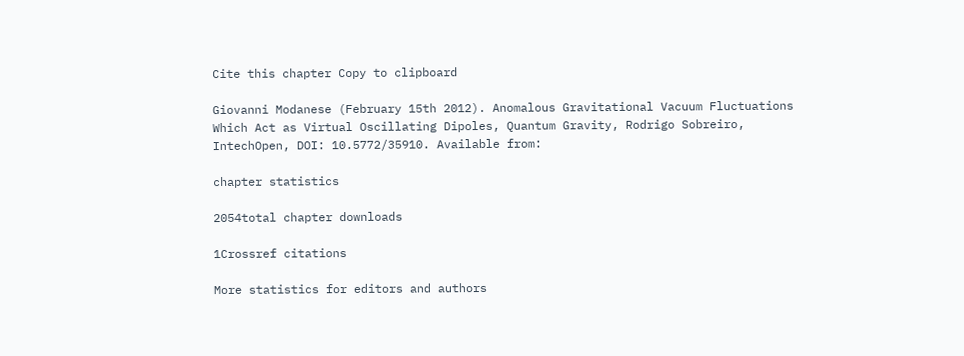Cite this chapter Copy to clipboard

Giovanni Modanese (February 15th 2012). Anomalous Gravitational Vacuum Fluctuations Which Act as Virtual Oscillating Dipoles, Quantum Gravity, Rodrigo Sobreiro, IntechOpen, DOI: 10.5772/35910. Available from:

chapter statistics

2054total chapter downloads

1Crossref citations

More statistics for editors and authors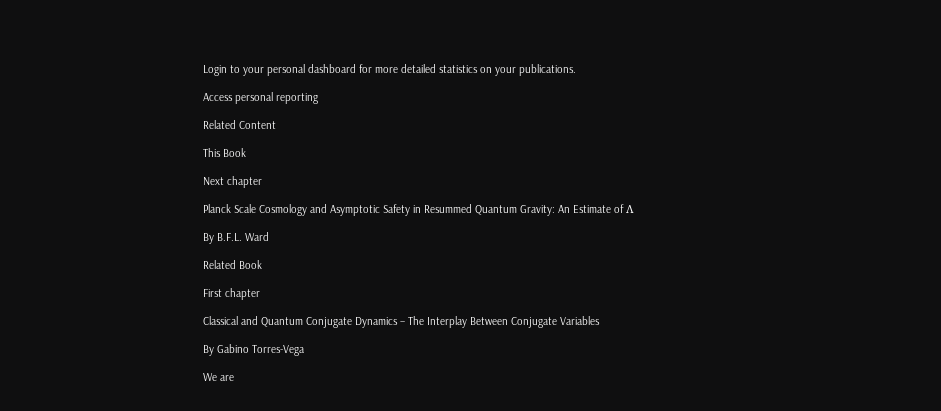Login to your personal dashboard for more detailed statistics on your publications.

Access personal reporting

Related Content

This Book

Next chapter

Planck Scale Cosmology and Asymptotic Safety in Resummed Quantum Gravity: An Estimate of Λ

By B.F.L. Ward

Related Book

First chapter

Classical and Quantum Conjugate Dynamics – The Interplay Between Conjugate Variables

By Gabino Torres-Vega

We are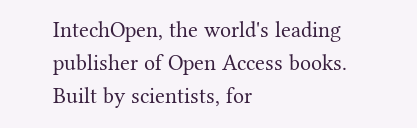IntechOpen, the world's leading publisher of Open Access books. Built by scientists, for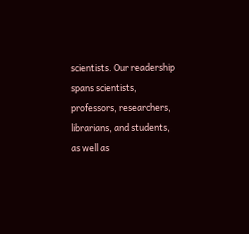scientists. Our readership spans scientists, professors, researchers, librarians, and students, as well as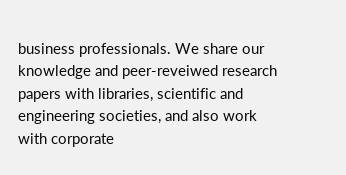business professionals. We share our knowledge and peer-reveiwed research papers with libraries, scientific and engineering societies, and also work with corporate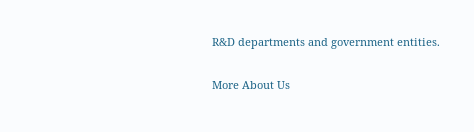R&D departments and government entities.

More About Us